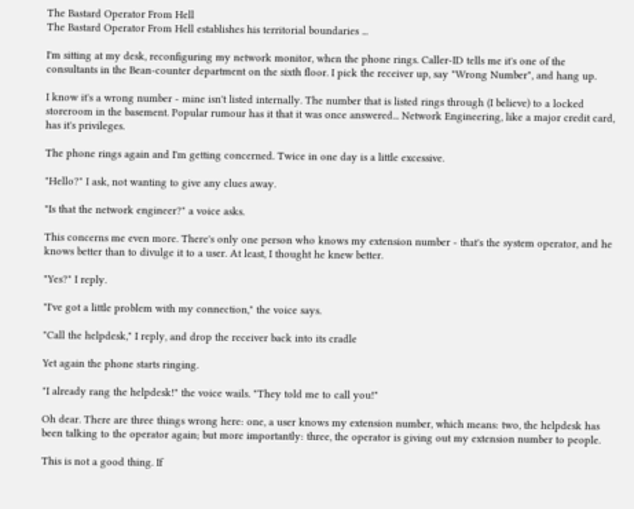The Bastard Operator From Hell
The Bastard Operator From Hell establishes his territorial boundaries ...

I'm sitting at my desk, reconfiguring my network monitor, when the phone rings. Caller-ID tells me it's one of the consultants in the Bean-counter department on the sixth floor. I pick the receiver up, say "Wrong Number", and hang up.

I know it's a wrong number - mine isn't listed internally. The number that is listed rings through (I believe) to a locked storeroom in the basement. Popular rumour has it that it was once answered... Network Engineering, like a major credit card, has it's privileges.

The phone rings again and I'm getting concerned. Twice in one day is a little excessive.

"Hello?" I ask, not wanting to give any clues away.

"Is that the network engineer?" a voice asks.

This concerns me even more. There's only one person who knows my extension number - that's the system operator, and he knows better than to divulge it to a user. At least, I thought he knew better.

"Yes?" I reply.

"I've got a little problem with my connection," the voice says.

"Call the helpdesk," I reply, and drop the receiver back into its cradle

Yet again the phone starts ringing.

"I already rang the helpdesk!" the voice wails. "They told me to call you!"

Oh dear. There are three things wrong here: one, a user knows my extension number, which means: two, the helpdesk has been talking to the operator again; but more importantly: three, the operator is giving out my extension number to people.

This is not a good thing. If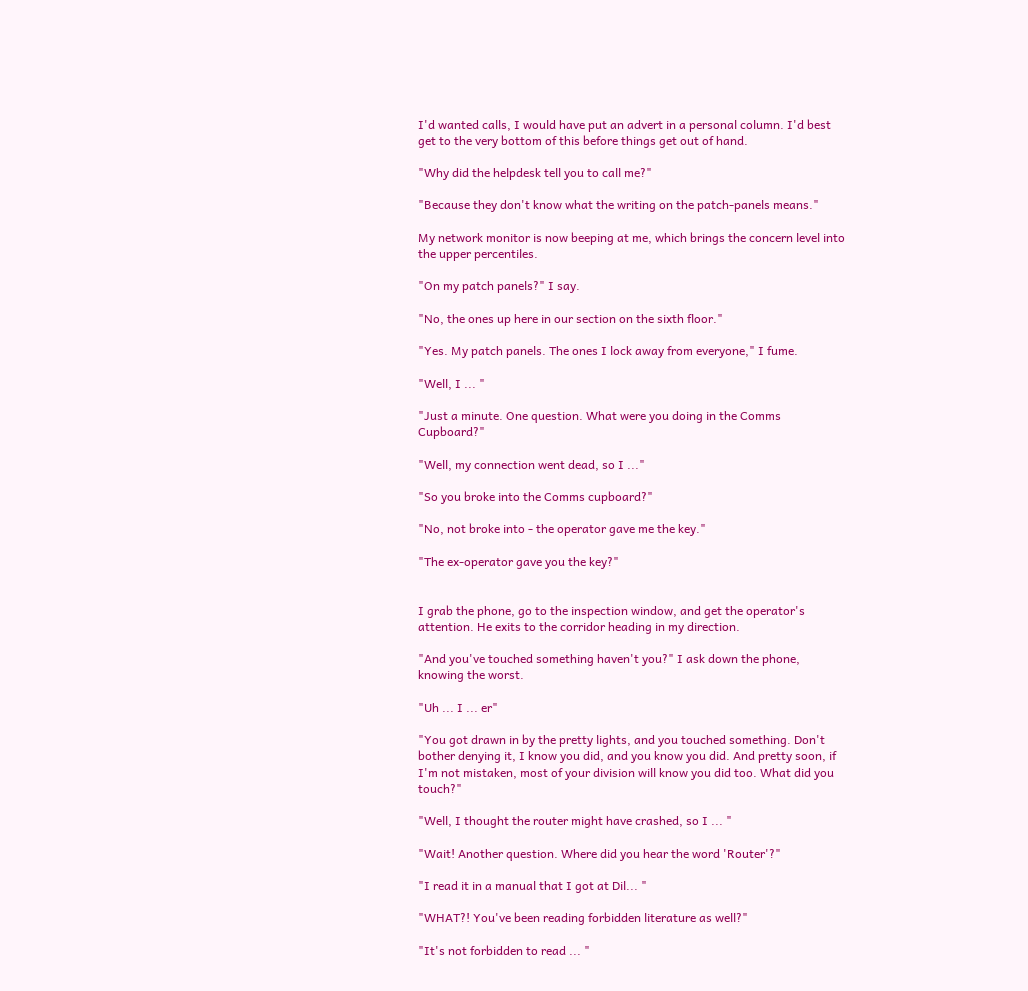I'd wanted calls, I would have put an advert in a personal column. I'd best get to the very bottom of this before things get out of hand.

"Why did the helpdesk tell you to call me?"

"Because they don't know what the writing on the patch-panels means."

My network monitor is now beeping at me, which brings the concern level into the upper percentiles.

"On my patch panels?" I say.

"No, the ones up here in our section on the sixth floor."

"Yes. My patch panels. The ones I lock away from everyone," I fume.

"Well, I ... "

"Just a minute. One question. What were you doing in the Comms Cupboard?"

"Well, my connection went dead, so I ..."

"So you broke into the Comms cupboard?"

"No, not broke into - the operator gave me the key."

"The ex-operator gave you the key?"


I grab the phone, go to the inspection window, and get the operator's attention. He exits to the corridor heading in my direction.

"And you've touched something haven't you?" I ask down the phone, knowing the worst.

"Uh ... I ... er"

"You got drawn in by the pretty lights, and you touched something. Don't bother denying it, I know you did, and you know you did. And pretty soon, if I'm not mistaken, most of your division will know you did too. What did you touch?"

"Well, I thought the router might have crashed, so I ... "

"Wait! Another question. Where did you hear the word 'Router'?"

"I read it in a manual that I got at Dil... "

"WHAT?! You've been reading forbidden literature as well?"

"It's not forbidden to read ... "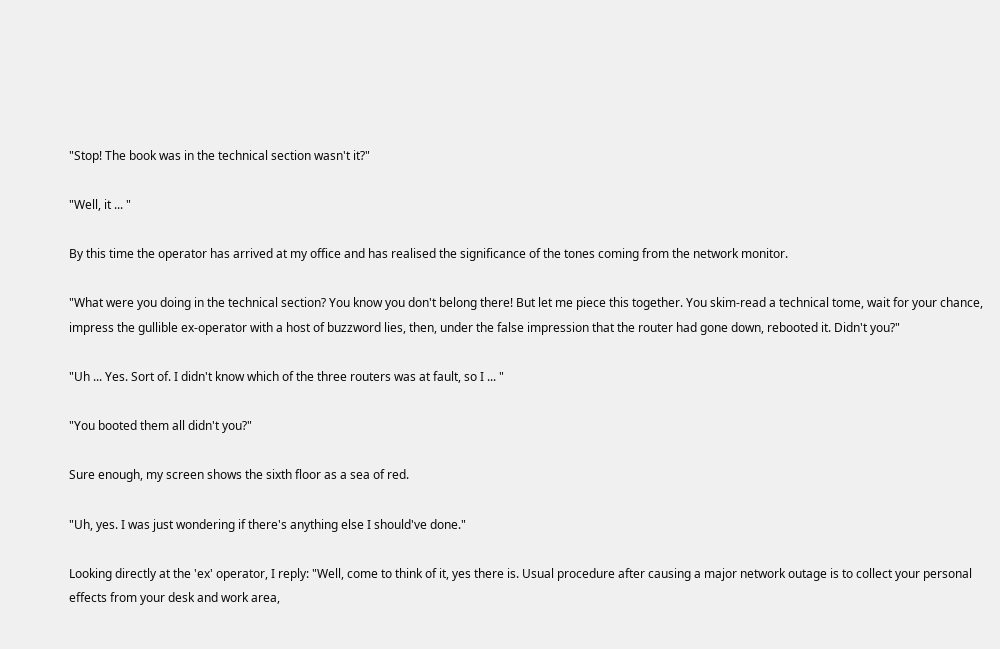"Stop! The book was in the technical section wasn't it?"

"Well, it ... "

By this time the operator has arrived at my office and has realised the significance of the tones coming from the network monitor.

"What were you doing in the technical section? You know you don't belong there! But let me piece this together. You skim-read a technical tome, wait for your chance, impress the gullible ex-operator with a host of buzzword lies, then, under the false impression that the router had gone down, rebooted it. Didn't you?"

"Uh ... Yes. Sort of. I didn't know which of the three routers was at fault, so I ... "

"You booted them all didn't you?"

Sure enough, my screen shows the sixth floor as a sea of red.

"Uh, yes. I was just wondering if there's anything else I should've done."

Looking directly at the 'ex' operator, I reply: "Well, come to think of it, yes there is. Usual procedure after causing a major network outage is to collect your personal effects from your desk and work area,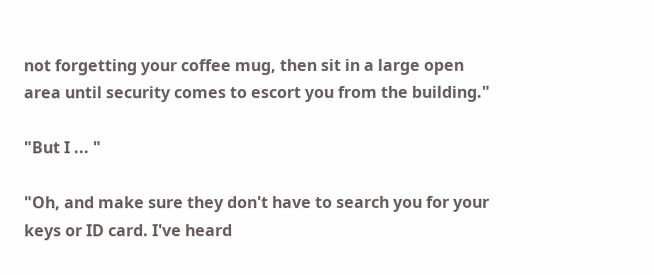not forgetting your coffee mug, then sit in a large open area until security comes to escort you from the building."

"But I ... "

"Oh, and make sure they don't have to search you for your keys or ID card. I've heard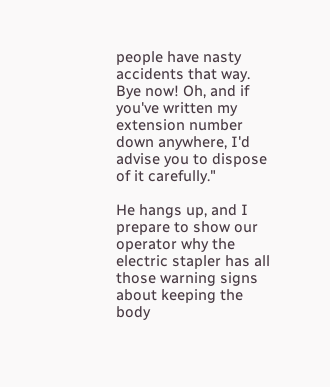people have nasty accidents that way. Bye now! Oh, and if you've written my extension number down anywhere, I'd advise you to dispose of it carefully."

He hangs up, and I prepare to show our operator why the electric stapler has all those warning signs about keeping the body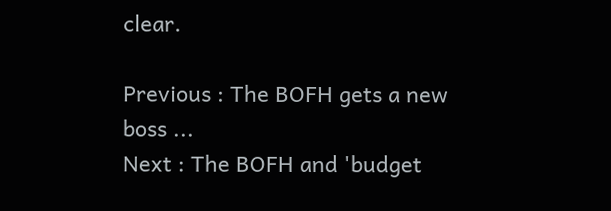clear.

Previous : The BOFH gets a new boss ...
Next : The BOFH and 'budget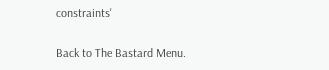constraints'

Back to The Bastard Menu.